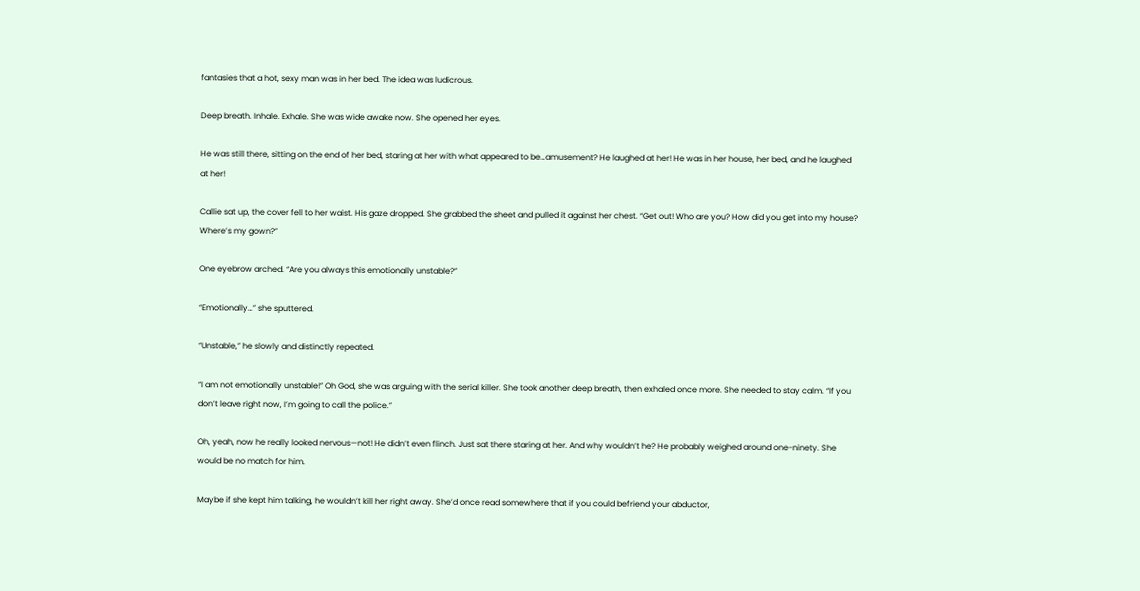fantasies that a hot, sexy man was in her bed. The idea was ludicrous.

Deep breath. Inhale. Exhale. She was wide awake now. She opened her eyes.

He was still there, sitting on the end of her bed, staring at her with what appeared to be…amusement? He laughed at her! He was in her house, her bed, and he laughed at her!

Callie sat up, the cover fell to her waist. His gaze dropped. She grabbed the sheet and pulled it against her chest. “Get out! Who are you? How did you get into my house? Where’s my gown?”

One eyebrow arched. “Are you always this emotionally unstable?”

“Emotionally…” she sputtered.

“Unstable,” he slowly and distinctly repeated.

“I am not emotionally unstable!” Oh God, she was arguing with the serial killer. She took another deep breath, then exhaled once more. She needed to stay calm. “If you don’t leave right now, I’m going to call the police.”

Oh, yeah, now he really looked nervous—not! He didn’t even flinch. Just sat there staring at her. And why wouldn’t he? He probably weighed around one-ninety. She would be no match for him.

Maybe if she kept him talking, he wouldn’t kill her right away. She’d once read somewhere that if you could befriend your abductor,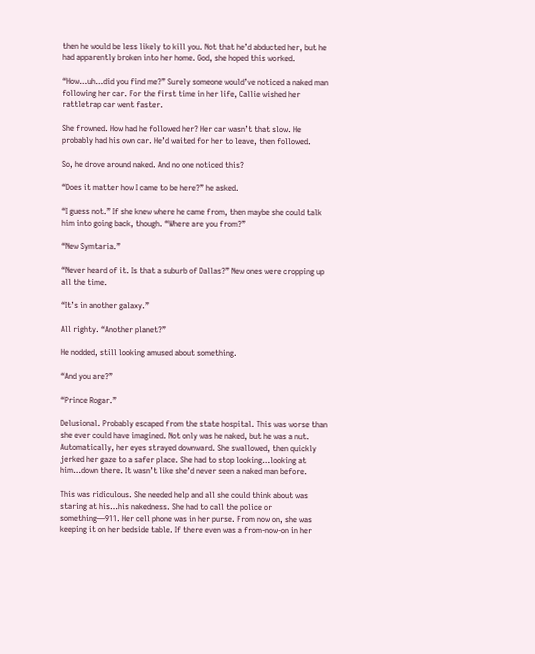then he would be less likely to kill you. Not that he’d abducted her, but he had apparently broken into her home. God, she hoped this worked.

“How…uh…did you find me?” Surely someone would’ve noticed a naked man following her car. For the first time in her life, Callie wished her rattletrap car went faster.

She frowned. How had he followed her? Her car wasn’t that slow. He probably had his own car. He’d waited for her to leave, then followed.

So, he drove around naked. And no one noticed this?

“Does it matter how I came to be here?” he asked.

“I guess not.” If she knew where he came from, then maybe she could talk him into going back, though. “Where are you from?”

“New Symtaria.”

“Never heard of it. Is that a suburb of Dallas?” New ones were cropping up all the time.

“It’s in another galaxy.”

All righty. “Another planet?”

He nodded, still looking amused about something.

“And you are?”

“Prince Rogar.”

Delusional. Probably escaped from the state hospital. This was worse than she ever could have imagined. Not only was he naked, but he was a nut. Automatically, her eyes strayed downward. She swallowed, then quickly jerked her gaze to a safer place. She had to stop looking…looking at him…down there. It wasn’t like she’d never seen a naked man before.

This was ridiculous. She needed help and all she could think about was staring at his…his nakedness. She had to call the police or something—911. Her cell phone was in her purse. From now on, she was keeping it on her bedside table. If there even was a from-now-on in her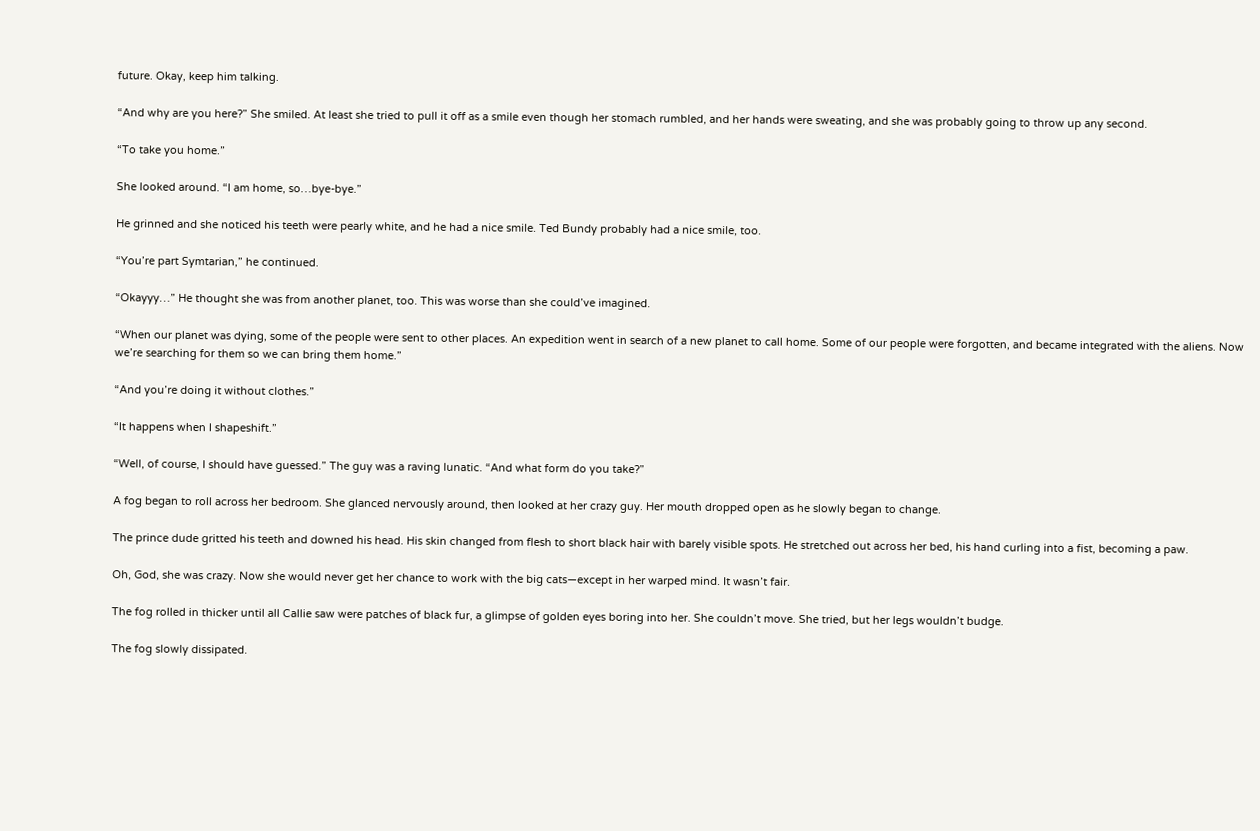future. Okay, keep him talking.

“And why are you here?” She smiled. At least she tried to pull it off as a smile even though her stomach rumbled, and her hands were sweating, and she was probably going to throw up any second.

“To take you home.”

She looked around. “I am home, so…bye-bye.”

He grinned and she noticed his teeth were pearly white, and he had a nice smile. Ted Bundy probably had a nice smile, too.

“You’re part Symtarian,” he continued.

“Okayyy…” He thought she was from another planet, too. This was worse than she could’ve imagined.

“When our planet was dying, some of the people were sent to other places. An expedition went in search of a new planet to call home. Some of our people were forgotten, and became integrated with the aliens. Now we’re searching for them so we can bring them home.”

“And you’re doing it without clothes.”

“It happens when I shapeshift.”

“Well, of course, I should have guessed.” The guy was a raving lunatic. “And what form do you take?”

A fog began to roll across her bedroom. She glanced nervously around, then looked at her crazy guy. Her mouth dropped open as he slowly began to change.

The prince dude gritted his teeth and downed his head. His skin changed from flesh to short black hair with barely visible spots. He stretched out across her bed, his hand curling into a fist, becoming a paw.

Oh, God, she was crazy. Now she would never get her chance to work with the big cats—except in her warped mind. It wasn’t fair.

The fog rolled in thicker until all Callie saw were patches of black fur, a glimpse of golden eyes boring into her. She couldn’t move. She tried, but her legs wouldn’t budge.

The fog slowly dissipated.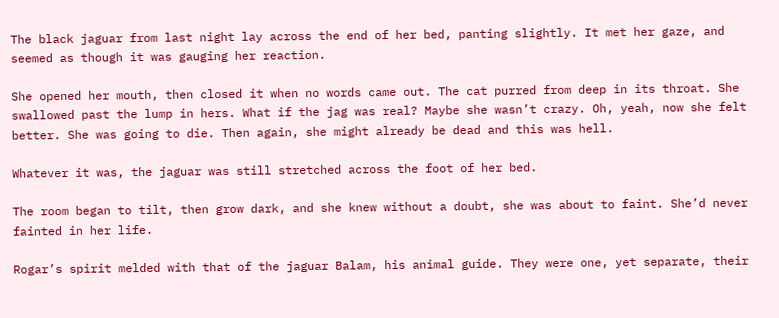The black jaguar from last night lay across the end of her bed, panting slightly. It met her gaze, and seemed as though it was gauging her reaction.

She opened her mouth, then closed it when no words came out. The cat purred from deep in its throat. She swallowed past the lump in hers. What if the jag was real? Maybe she wasn’t crazy. Oh, yeah, now she felt better. She was going to die. Then again, she might already be dead and this was hell.

Whatever it was, the jaguar was still stretched across the foot of her bed.

The room began to tilt, then grow dark, and she knew without a doubt, she was about to faint. She’d never fainted in her life.

Rogar’s spirit melded with that of the jaguar Balam, his animal guide. They were one, yet separate, their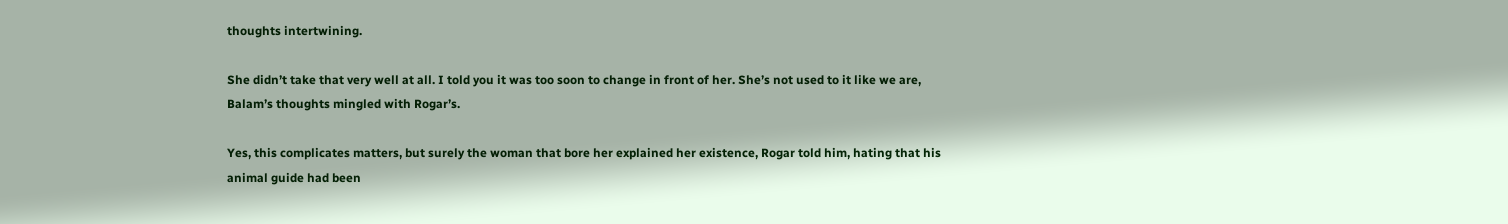thoughts intertwining.

She didn’t take that very well at all. I told you it was too soon to change in front of her. She’s not used to it like we are, Balam’s thoughts mingled with Rogar’s.

Yes, this complicates matters, but surely the woman that bore her explained her existence, Rogar told him, hating that his animal guide had been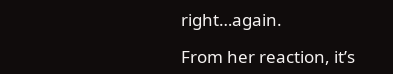right…again.

From her reaction, it’s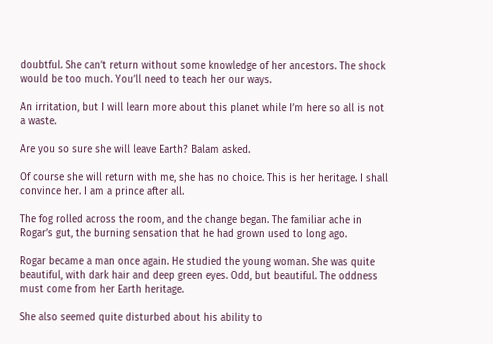doubtful. She can’t return without some knowledge of her ancestors. The shock would be too much. You’ll need to teach her our ways.

An irritation, but I will learn more about this planet while I’m here so all is not a waste.

Are you so sure she will leave Earth? Balam asked.

Of course she will return with me, she has no choice. This is her heritage. I shall convince her. I am a prince after all.

The fog rolled across the room, and the change began. The familiar ache in Rogar’s gut, the burning sensation that he had grown used to long ago.

Rogar became a man once again. He studied the young woman. She was quite beautiful, with dark hair and deep green eyes. Odd, but beautiful. The oddness must come from her Earth heritage.

She also seemed quite disturbed about his ability to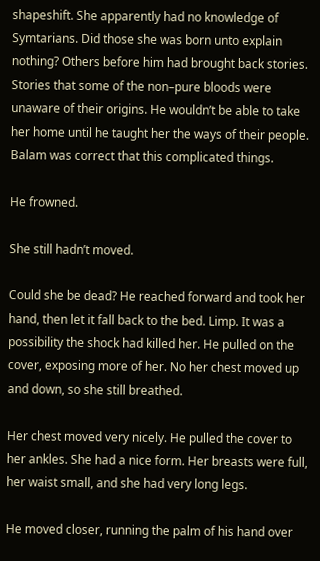shapeshift. She apparently had no knowledge of Symtarians. Did those she was born unto explain nothing? Others before him had brought back stories. Stories that some of the non–pure bloods were unaware of their origins. He wouldn’t be able to take her home until he taught her the ways of their people. Balam was correct that this complicated things.

He frowned.

She still hadn’t moved.

Could she be dead? He reached forward and took her hand, then let it fall back to the bed. Limp. It was a possibility the shock had killed her. He pulled on the cover, exposing more of her. No her chest moved up and down, so she still breathed.

Her chest moved very nicely. He pulled the cover to her ankles. She had a nice form. Her breasts were full, her waist small, and she had very long legs.

He moved closer, running the palm of his hand over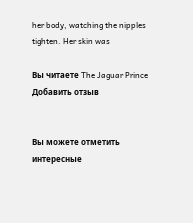her body, watching the nipples tighten. Her skin was

Вы читаете The Jaguar Prince
Добавить отзыв


Вы можете отметить интересные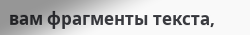вам фрагменты текста,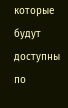которые будут доступны по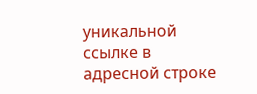уникальной ссылке в адресной строке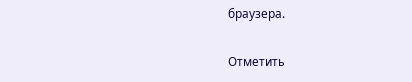браузера.

Отметить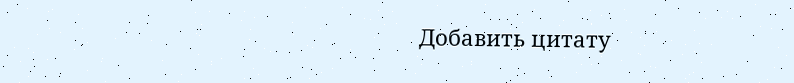Добавить цитату